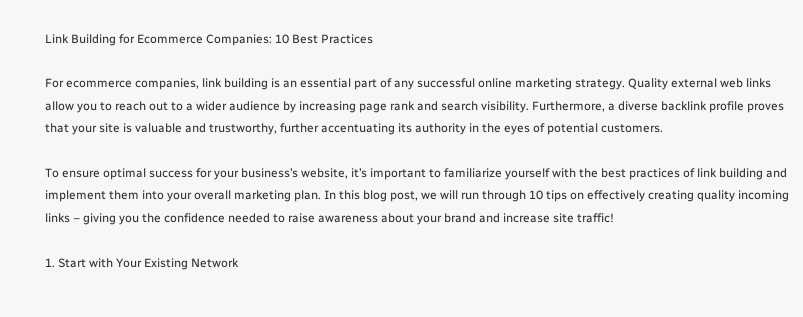Link Building for Ecommerce Companies: 10 Best Practices

For ecommerce companies, link building is an essential part of any successful online marketing strategy. Quality external web links allow you to reach out to a wider audience by increasing page rank and search visibility. Furthermore, a diverse backlink profile proves that your site is valuable and trustworthy, further accentuating its authority in the eyes of potential customers.

To ensure optimal success for your business’s website, it’s important to familiarize yourself with the best practices of link building and implement them into your overall marketing plan. In this blog post, we will run through 10 tips on effectively creating quality incoming links – giving you the confidence needed to raise awareness about your brand and increase site traffic!

1. Start with Your Existing Network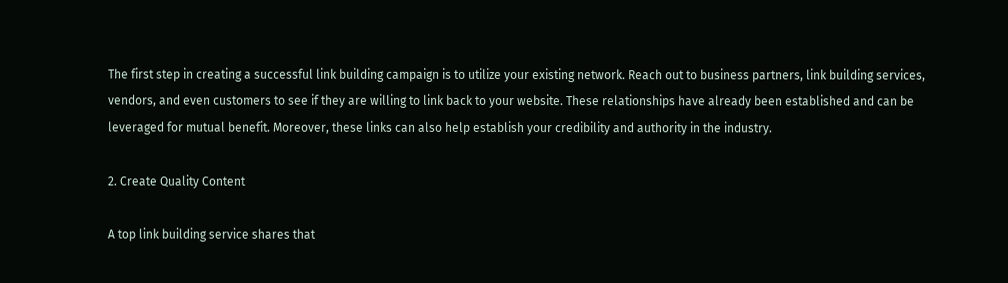The first step in creating a successful link building campaign is to utilize your existing network. Reach out to business partners, link building services, vendors, and even customers to see if they are willing to link back to your website. These relationships have already been established and can be leveraged for mutual benefit. Moreover, these links can also help establish your credibility and authority in the industry.

2. Create Quality Content

A top link building service shares that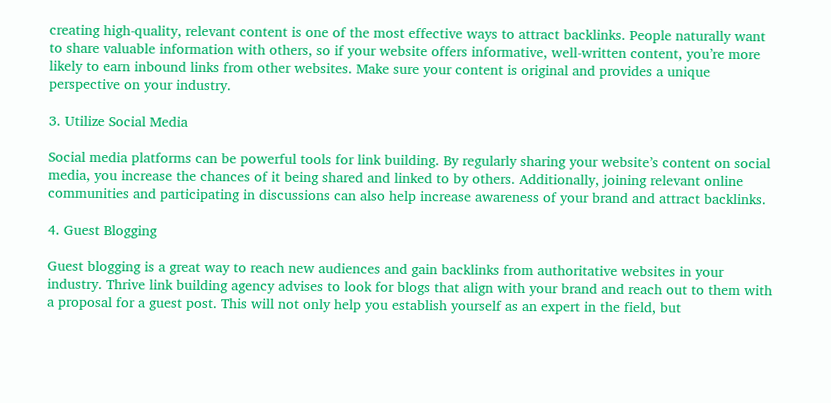creating high-quality, relevant content is one of the most effective ways to attract backlinks. People naturally want to share valuable information with others, so if your website offers informative, well-written content, you’re more likely to earn inbound links from other websites. Make sure your content is original and provides a unique perspective on your industry.

3. Utilize Social Media

Social media platforms can be powerful tools for link building. By regularly sharing your website’s content on social media, you increase the chances of it being shared and linked to by others. Additionally, joining relevant online communities and participating in discussions can also help increase awareness of your brand and attract backlinks.

4. Guest Blogging

Guest blogging is a great way to reach new audiences and gain backlinks from authoritative websites in your industry. Thrive link building agency advises to look for blogs that align with your brand and reach out to them with a proposal for a guest post. This will not only help you establish yourself as an expert in the field, but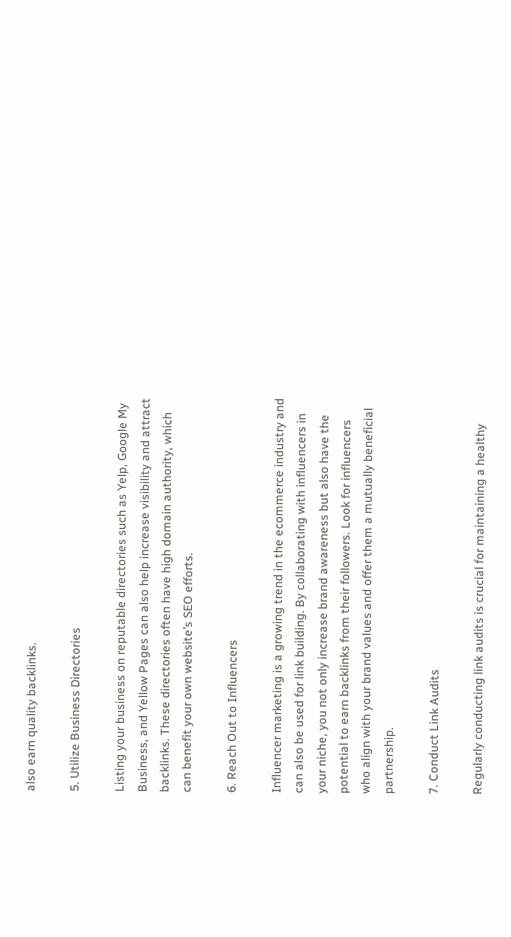also earn quality backlinks.

5. Utilize Business Directories

Listing your business on reputable directories such as Yelp, Google My Business, and Yellow Pages can also help increase visibility and attract backlinks. These directories often have high domain authority, which can benefit your own website’s SEO efforts.

6. Reach Out to Influencers

Influencer marketing is a growing trend in the ecommerce industry and can also be used for link building. By collaborating with influencers in your niche, you not only increase brand awareness but also have the potential to earn backlinks from their followers. Look for influencers who align with your brand values and offer them a mutually beneficial partnership.

7. Conduct Link Audits

Regularly conducting link audits is crucial for maintaining a healthy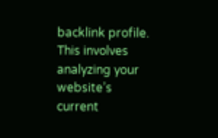backlink profile. This involves analyzing your website’s current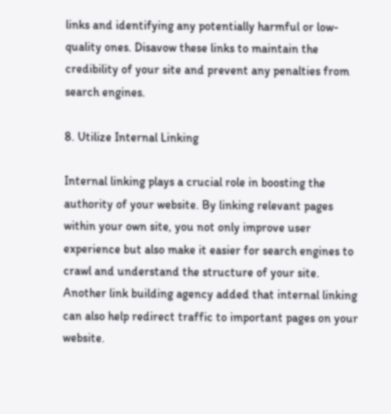links and identifying any potentially harmful or low-quality ones. Disavow these links to maintain the credibility of your site and prevent any penalties from search engines.

8. Utilize Internal Linking

Internal linking plays a crucial role in boosting the authority of your website. By linking relevant pages within your own site, you not only improve user experience but also make it easier for search engines to crawl and understand the structure of your site. Another link building agency added that internal linking can also help redirect traffic to important pages on your website.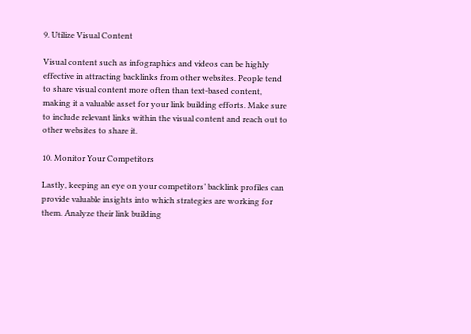9. Utilize Visual Content

Visual content such as infographics and videos can be highly effective in attracting backlinks from other websites. People tend to share visual content more often than text-based content, making it a valuable asset for your link building efforts. Make sure to include relevant links within the visual content and reach out to other websites to share it.

10. Monitor Your Competitors

Lastly, keeping an eye on your competitors’ backlink profiles can provide valuable insights into which strategies are working for them. Analyze their link building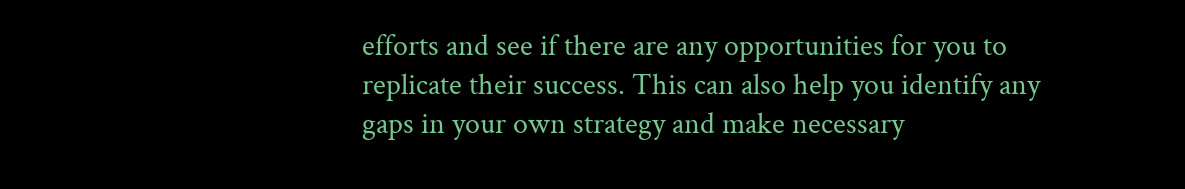efforts and see if there are any opportunities for you to replicate their success. This can also help you identify any gaps in your own strategy and make necessary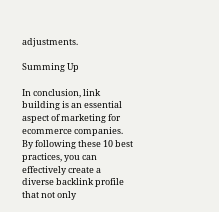adjustments.

Summing Up

In conclusion, link building is an essential aspect of marketing for ecommerce companies. By following these 10 best practices, you can effectively create a diverse backlink profile that not only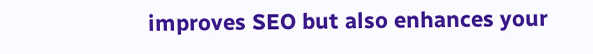improves SEO but also enhances your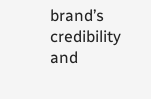brand’s credibility and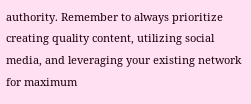authority. Remember to always prioritize creating quality content, utilizing social media, and leveraging your existing network for maximum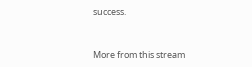success.


More from this stream